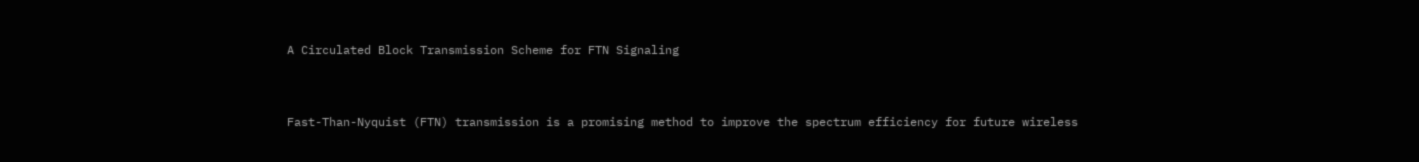A Circulated Block Transmission Scheme for FTN Signaling


Fast-Than-Nyquist (FTN) transmission is a promising method to improve the spectrum efficiency for future wireless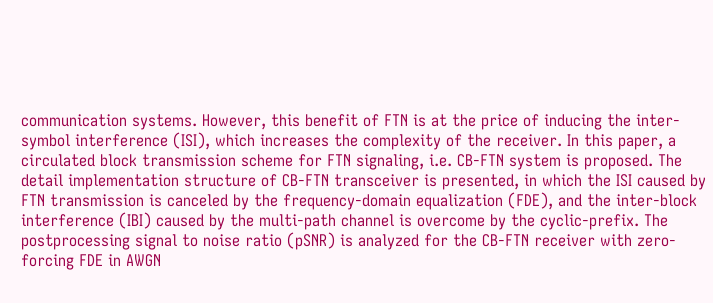communication systems. However, this benefit of FTN is at the price of inducing the inter-symbol interference (ISI), which increases the complexity of the receiver. In this paper, a circulated block transmission scheme for FTN signaling, i.e. CB-FTN system is proposed. The detail implementation structure of CB-FTN transceiver is presented, in which the ISI caused by FTN transmission is canceled by the frequency-domain equalization (FDE), and the inter-block interference (IBI) caused by the multi-path channel is overcome by the cyclic-prefix. The postprocessing signal to noise ratio (pSNR) is analyzed for the CB-FTN receiver with zero-forcing FDE in AWGN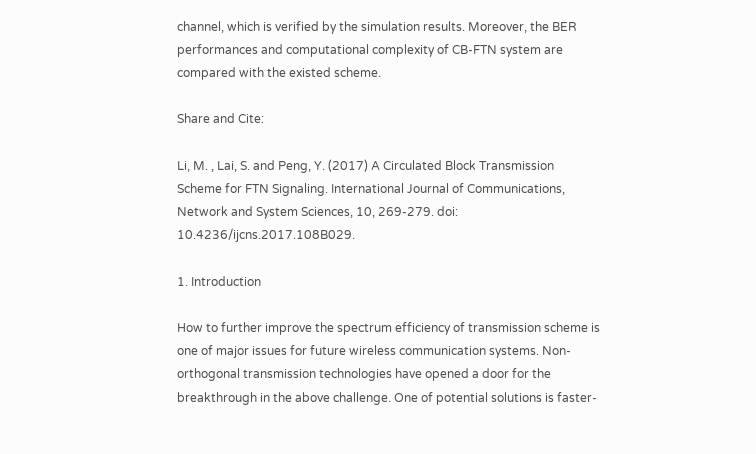channel, which is verified by the simulation results. Moreover, the BER performances and computational complexity of CB-FTN system are compared with the existed scheme.

Share and Cite:

Li, M. , Lai, S. and Peng, Y. (2017) A Circulated Block Transmission Scheme for FTN Signaling. International Journal of Communications, Network and System Sciences, 10, 269-279. doi: 10.4236/ijcns.2017.108B029.

1. Introduction

How to further improve the spectrum efficiency of transmission scheme is one of major issues for future wireless communication systems. Non-orthogonal transmission technologies have opened a door for the breakthrough in the above challenge. One of potential solutions is faster-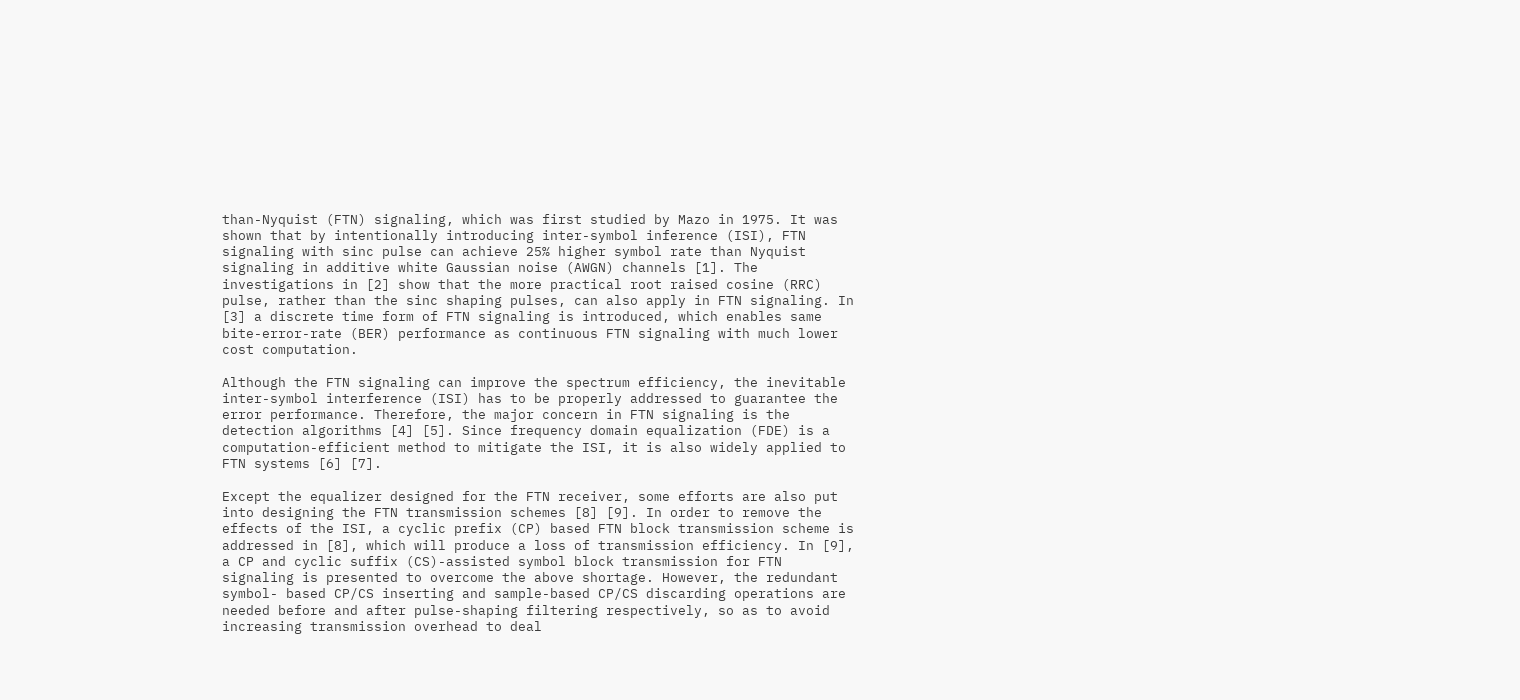than-Nyquist (FTN) signaling, which was first studied by Mazo in 1975. It was shown that by intentionally introducing inter-symbol inference (ISI), FTN signaling with sinc pulse can achieve 25% higher symbol rate than Nyquist signaling in additive white Gaussian noise (AWGN) channels [1]. The investigations in [2] show that the more practical root raised cosine (RRC) pulse, rather than the sinc shaping pulses, can also apply in FTN signaling. In [3] a discrete time form of FTN signaling is introduced, which enables same bite-error-rate (BER) performance as continuous FTN signaling with much lower cost computation.

Although the FTN signaling can improve the spectrum efficiency, the inevitable inter-symbol interference (ISI) has to be properly addressed to guarantee the error performance. Therefore, the major concern in FTN signaling is the detection algorithms [4] [5]. Since frequency domain equalization (FDE) is a computation-efficient method to mitigate the ISI, it is also widely applied to FTN systems [6] [7].

Except the equalizer designed for the FTN receiver, some efforts are also put into designing the FTN transmission schemes [8] [9]. In order to remove the effects of the ISI, a cyclic prefix (CP) based FTN block transmission scheme is addressed in [8], which will produce a loss of transmission efficiency. In [9], a CP and cyclic suffix (CS)-assisted symbol block transmission for FTN signaling is presented to overcome the above shortage. However, the redundant symbol- based CP/CS inserting and sample-based CP/CS discarding operations are needed before and after pulse-shaping filtering respectively, so as to avoid increasing transmission overhead to deal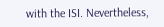with the ISI. Nevertheless,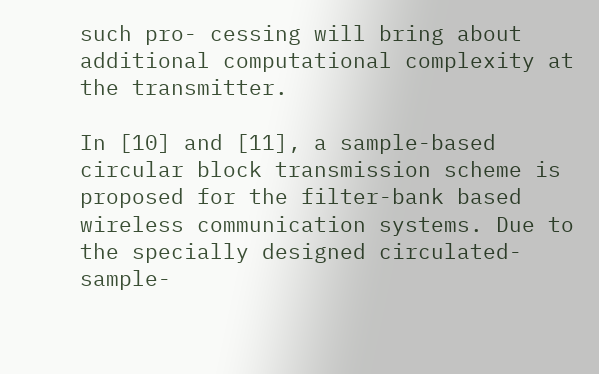such pro- cessing will bring about additional computational complexity at the transmitter.

In [10] and [11], a sample-based circular block transmission scheme is proposed for the filter-bank based wireless communication systems. Due to the specially designed circulated-sample-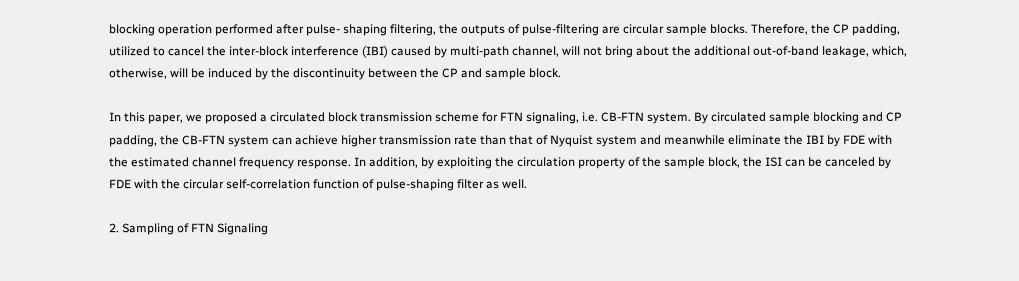blocking operation performed after pulse- shaping filtering, the outputs of pulse-filtering are circular sample blocks. Therefore, the CP padding, utilized to cancel the inter-block interference (IBI) caused by multi-path channel, will not bring about the additional out-of-band leakage, which, otherwise, will be induced by the discontinuity between the CP and sample block.

In this paper, we proposed a circulated block transmission scheme for FTN signaling, i.e. CB-FTN system. By circulated sample blocking and CP padding, the CB-FTN system can achieve higher transmission rate than that of Nyquist system and meanwhile eliminate the IBI by FDE with the estimated channel frequency response. In addition, by exploiting the circulation property of the sample block, the ISI can be canceled by FDE with the circular self-correlation function of pulse-shaping filter as well.

2. Sampling of FTN Signaling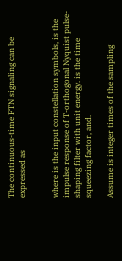The continuous-time FTN signaling can be expressed as


where is the input constellation symbols, is the impulse response of T-orthogonal Nyquist pulse-shaping filter with unit energy. is the time squeezing factor, and.

Assume is integer times of the sampling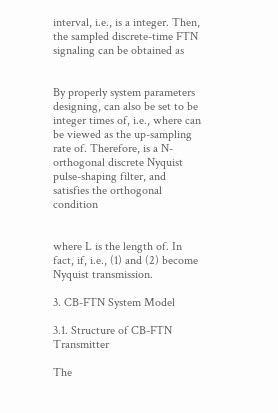interval, i.e., is a integer. Then, the sampled discrete-time FTN signaling can be obtained as


By properly system parameters designing, can also be set to be integer times of, i.e., where can be viewed as the up-sampling rate of. Therefore, is a N-orthogonal discrete Nyquist pulse-shaping filter, and satisfies the orthogonal condition


where L is the length of. In fact, if, i.e., (1) and (2) become Nyquist transmission.

3. CB-FTN System Model

3.1. Structure of CB-FTN Transmitter

The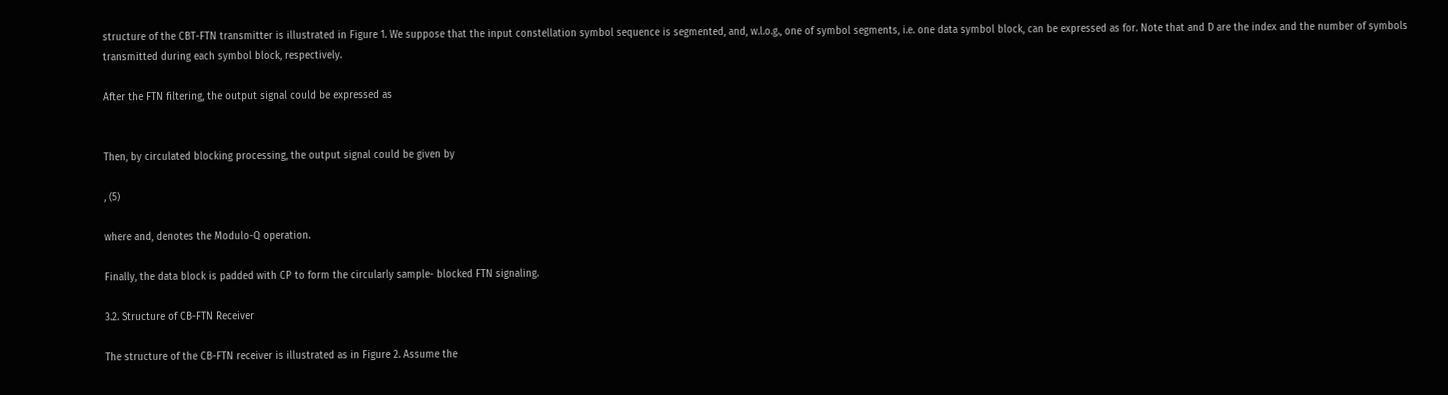structure of the CBT-FTN transmitter is illustrated in Figure 1. We suppose that the input constellation symbol sequence is segmented, and, w.l.o.g., one of symbol segments, i.e. one data symbol block, can be expressed as for. Note that and D are the index and the number of symbols transmitted during each symbol block, respectively.

After the FTN filtering, the output signal could be expressed as


Then, by circulated blocking processing, the output signal could be given by

, (5)

where and, denotes the Modulo-Q operation.

Finally, the data block is padded with CP to form the circularly sample- blocked FTN signaling.

3.2. Structure of CB-FTN Receiver

The structure of the CB-FTN receiver is illustrated as in Figure 2. Assume the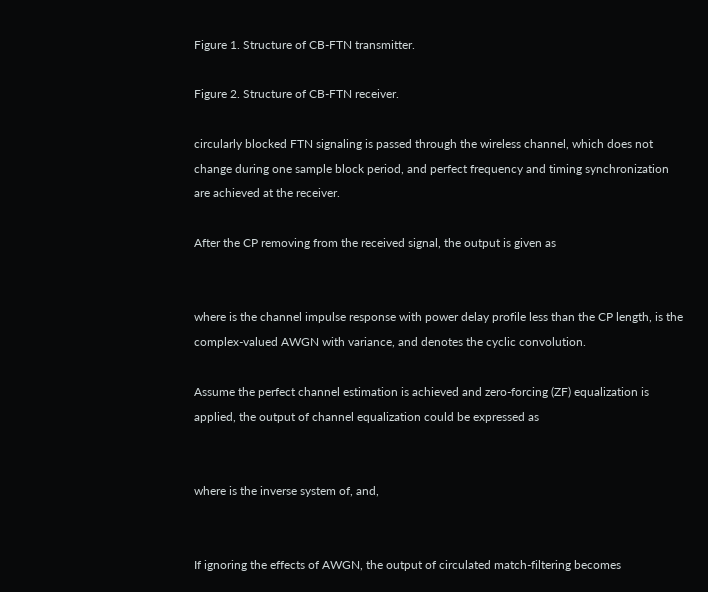Figure 1. Structure of CB-FTN transmitter.

Figure 2. Structure of CB-FTN receiver.

circularly blocked FTN signaling is passed through the wireless channel, which does not change during one sample block period, and perfect frequency and timing synchronization are achieved at the receiver.

After the CP removing from the received signal, the output is given as


where is the channel impulse response with power delay profile less than the CP length, is the complex-valued AWGN with variance, and denotes the cyclic convolution.

Assume the perfect channel estimation is achieved and zero-forcing (ZF) equalization is applied, the output of channel equalization could be expressed as


where is the inverse system of, and,


If ignoring the effects of AWGN, the output of circulated match-filtering becomes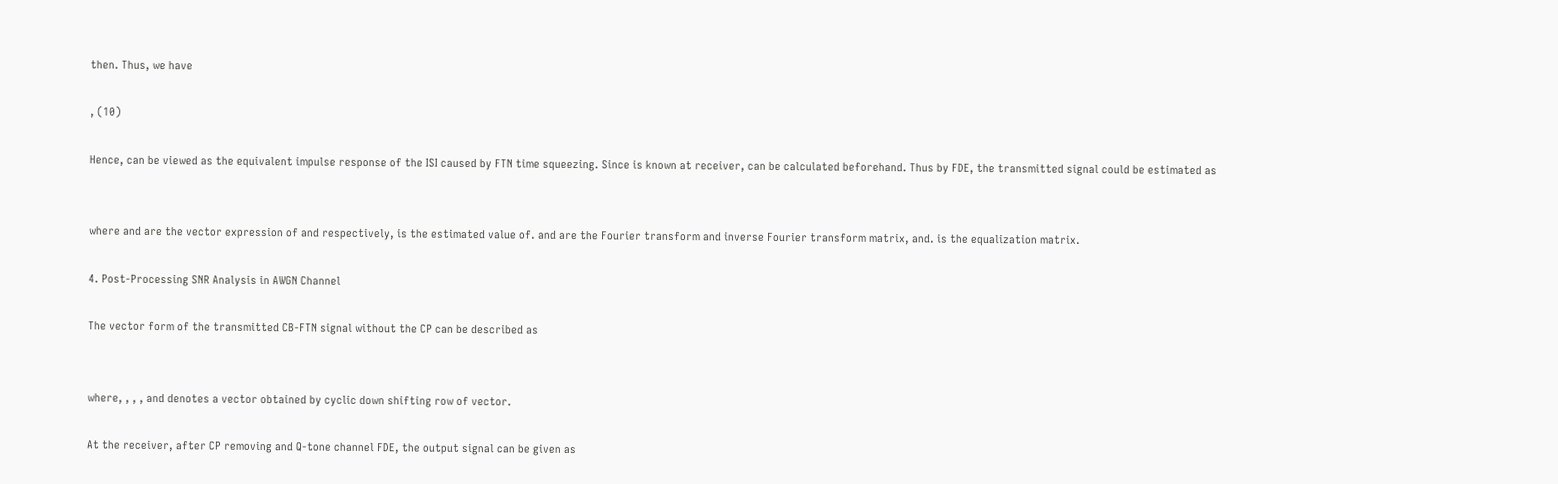then. Thus, we have

, (10)

Hence, can be viewed as the equivalent impulse response of the ISI caused by FTN time squeezing. Since is known at receiver, can be calculated beforehand. Thus by FDE, the transmitted signal could be estimated as


where and are the vector expression of and respectively, is the estimated value of. and are the Fourier transform and inverse Fourier transform matrix, and. is the equalization matrix.

4. Post-Processing SNR Analysis in AWGN Channel

The vector form of the transmitted CB-FTN signal without the CP can be described as


where, , , , and denotes a vector obtained by cyclic down shifting row of vector.

At the receiver, after CP removing and Q-tone channel FDE, the output signal can be given as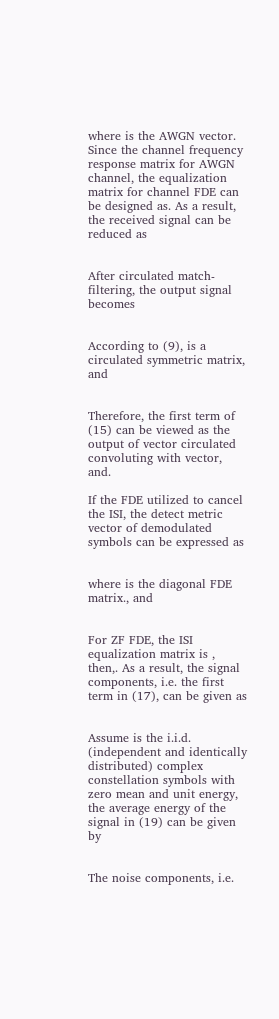where is the AWGN vector. Since the channel frequency response matrix for AWGN channel, the equalization matrix for channel FDE can be designed as. As a result, the received signal can be reduced as


After circulated match-filtering, the output signal becomes


According to (9), is a circulated symmetric matrix, and


Therefore, the first term of (15) can be viewed as the output of vector circulated convoluting with vector, and.

If the FDE utilized to cancel the ISI, the detect metric vector of demodulated symbols can be expressed as


where is the diagonal FDE matrix., and


For ZF FDE, the ISI equalization matrix is , then,. As a result, the signal components, i.e. the first term in (17), can be given as


Assume is the i.i.d. (independent and identically distributed) complex constellation symbols with zero mean and unit energy, the average energy of the signal in (19) can be given by


The noise components, i.e.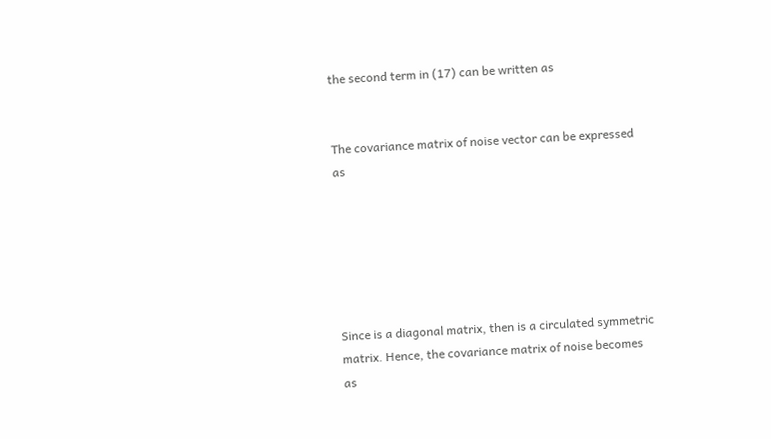the second term in (17) can be written as


The covariance matrix of noise vector can be expressed as






Since is a diagonal matrix, then is a circulated symmetric matrix. Hence, the covariance matrix of noise becomes as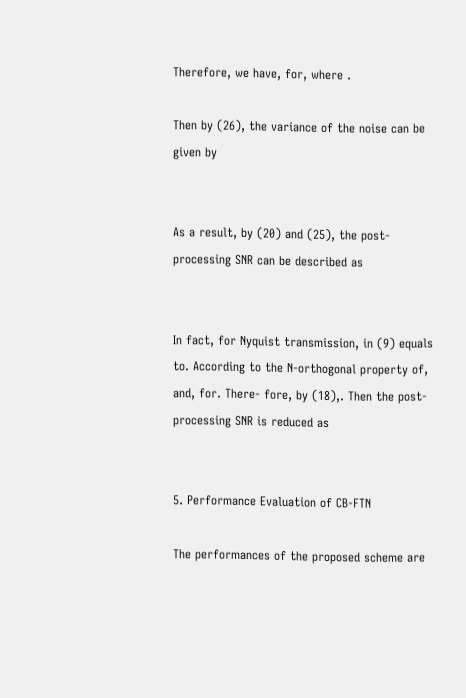Therefore, we have, for, where .

Then by (26), the variance of the noise can be given by


As a result, by (20) and (25), the post-processing SNR can be described as


In fact, for Nyquist transmission, in (9) equals to. According to the N-orthogonal property of, and, for. There- fore, by (18),. Then the post-processing SNR is reduced as


5. Performance Evaluation of CB-FTN

The performances of the proposed scheme are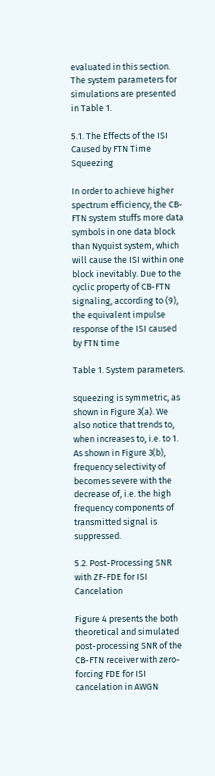evaluated in this section. The system parameters for simulations are presented in Table 1.

5.1. The Effects of the ISI Caused by FTN Time Squeezing

In order to achieve higher spectrum efficiency, the CB-FTN system stuffs more data symbols in one data block than Nyquist system, which will cause the ISI within one block inevitably. Due to the cyclic property of CB-FTN signaling, according to (9), the equivalent impulse response of the ISI caused by FTN time

Table 1. System parameters.

squeezing is symmetric, as shown in Figure 3(a). We also notice that trends to, when increases to, i.e. to 1. As shown in Figure 3(b), frequency selectivity of becomes severe with the decrease of, i.e. the high frequency components of transmitted signal is suppressed.

5.2. Post-Processing SNR with ZF-FDE for ISI Cancelation

Figure 4 presents the both theoretical and simulated post-processing SNR of the CB-FTN receiver with zero-forcing FDE for ISI cancelation in AWGN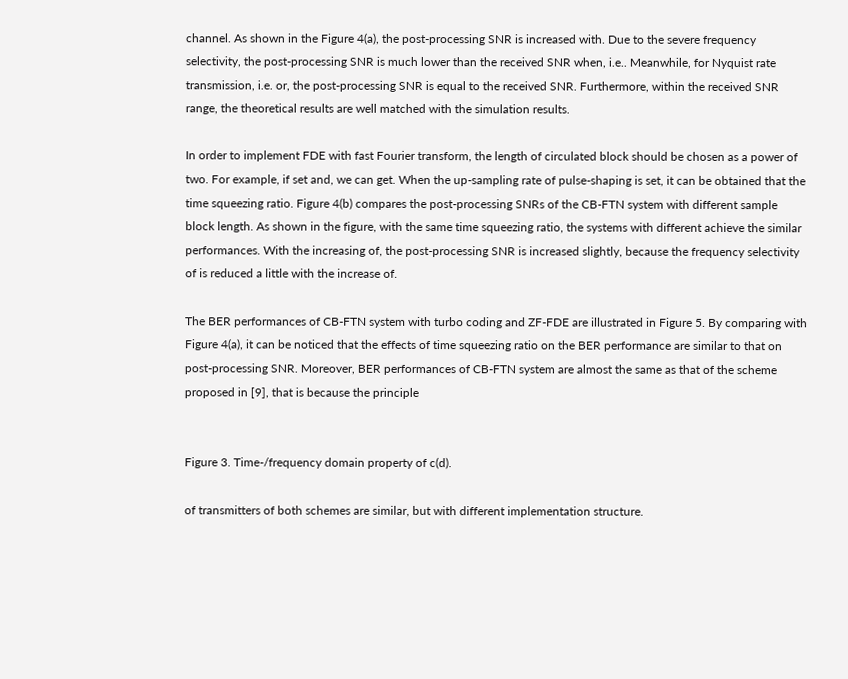channel. As shown in the Figure 4(a), the post-processing SNR is increased with. Due to the severe frequency selectivity, the post-processing SNR is much lower than the received SNR when, i.e.. Meanwhile, for Nyquist rate transmission, i.e. or, the post-processing SNR is equal to the received SNR. Furthermore, within the received SNR range, the theoretical results are well matched with the simulation results.

In order to implement FDE with fast Fourier transform, the length of circulated block should be chosen as a power of two. For example, if set and, we can get. When the up-sampling rate of pulse-shaping is set, it can be obtained that the time squeezing ratio. Figure 4(b) compares the post-processing SNRs of the CB-FTN system with different sample block length. As shown in the figure, with the same time squeezing ratio, the systems with different achieve the similar performances. With the increasing of, the post-processing SNR is increased slightly, because the frequency selectivity of is reduced a little with the increase of.

The BER performances of CB-FTN system with turbo coding and ZF-FDE are illustrated in Figure 5. By comparing with Figure 4(a), it can be noticed that the effects of time squeezing ratio on the BER performance are similar to that on post-processing SNR. Moreover, BER performances of CB-FTN system are almost the same as that of the scheme proposed in [9], that is because the principle


Figure 3. Time-/frequency domain property of c(d).

of transmitters of both schemes are similar, but with different implementation structure.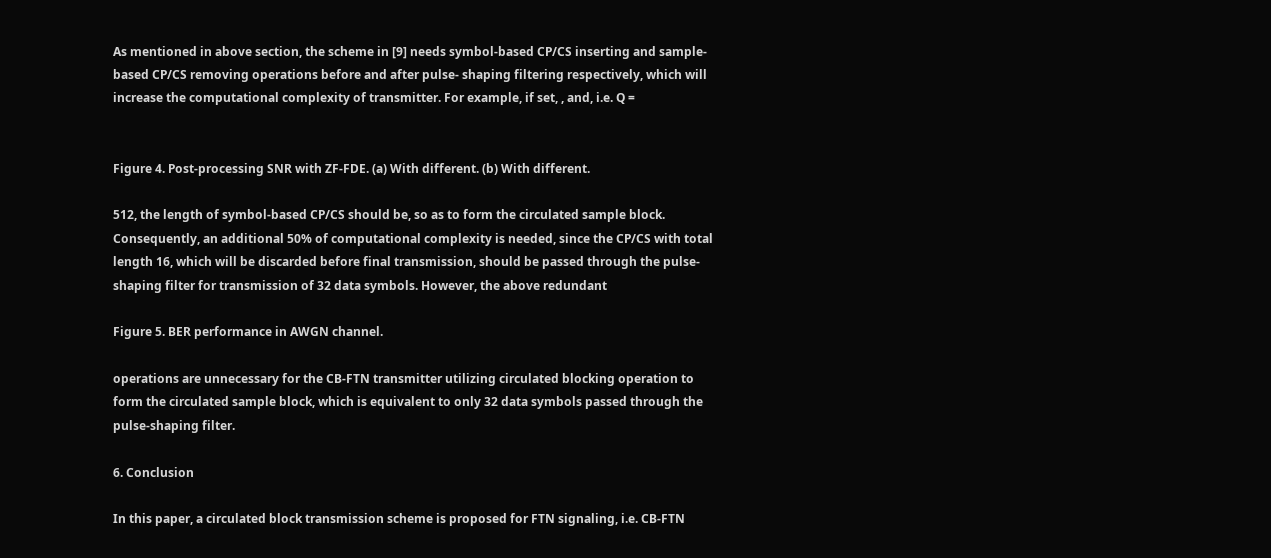As mentioned in above section, the scheme in [9] needs symbol-based CP/CS inserting and sample-based CP/CS removing operations before and after pulse- shaping filtering respectively, which will increase the computational complexity of transmitter. For example, if set, , and, i.e. Q =


Figure 4. Post-processing SNR with ZF-FDE. (a) With different. (b) With different.

512, the length of symbol-based CP/CS should be, so as to form the circulated sample block. Consequently, an additional 50% of computational complexity is needed, since the CP/CS with total length 16, which will be discarded before final transmission, should be passed through the pulse- shaping filter for transmission of 32 data symbols. However, the above redundant

Figure 5. BER performance in AWGN channel.

operations are unnecessary for the CB-FTN transmitter utilizing circulated blocking operation to form the circulated sample block, which is equivalent to only 32 data symbols passed through the pulse-shaping filter.

6. Conclusion

In this paper, a circulated block transmission scheme is proposed for FTN signaling, i.e. CB-FTN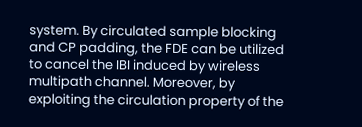system. By circulated sample blocking and CP padding, the FDE can be utilized to cancel the IBI induced by wireless multipath channel. Moreover, by exploiting the circulation property of the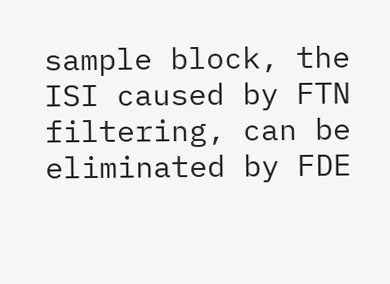sample block, the ISI caused by FTN filtering, can be eliminated by FDE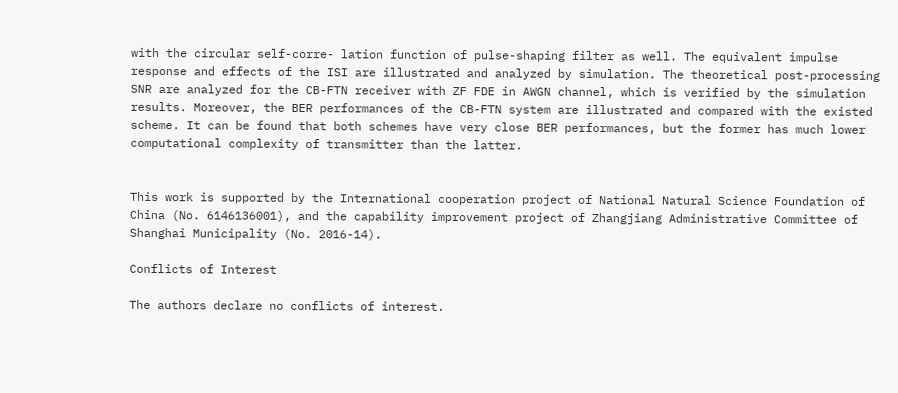with the circular self-corre- lation function of pulse-shaping filter as well. The equivalent impulse response and effects of the ISI are illustrated and analyzed by simulation. The theoretical post-processing SNR are analyzed for the CB-FTN receiver with ZF FDE in AWGN channel, which is verified by the simulation results. Moreover, the BER performances of the CB-FTN system are illustrated and compared with the existed scheme. It can be found that both schemes have very close BER performances, but the former has much lower computational complexity of transmitter than the latter.


This work is supported by the International cooperation project of National Natural Science Foundation of China (No. 6146136001), and the capability improvement project of Zhangjiang Administrative Committee of Shanghai Municipality (No. 2016-14).

Conflicts of Interest

The authors declare no conflicts of interest.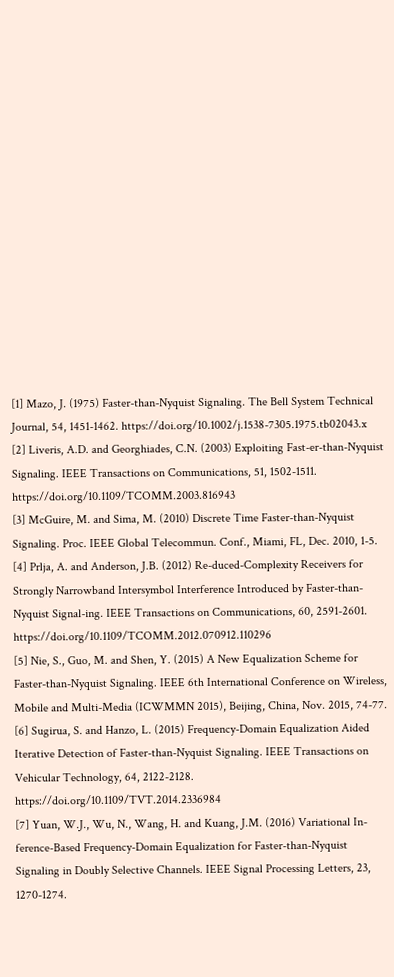[1] Mazo, J. (1975) Faster-than-Nyquist Signaling. The Bell System Technical Journal, 54, 1451-1462. https://doi.org/10.1002/j.1538-7305.1975.tb02043.x
[2] Liveris, A.D. and Georghiades, C.N. (2003) Exploiting Fast-er-than-Nyquist Signaling. IEEE Transactions on Communications, 51, 1502-1511. https://doi.org/10.1109/TCOMM.2003.816943
[3] McGuire, M. and Sima, M. (2010) Discrete Time Faster-than-Nyquist Signaling. Proc. IEEE Global Telecommun. Conf., Miami, FL, Dec. 2010, 1-5.
[4] Prlja, A. and Anderson, J.B. (2012) Re-duced-Complexity Receivers for Strongly Narrowband Intersymbol Interference Introduced by Faster-than-Nyquist Signal-ing. IEEE Transactions on Communications, 60, 2591-2601. https://doi.org/10.1109/TCOMM.2012.070912.110296
[5] Nie, S., Guo, M. and Shen, Y. (2015) A New Equalization Scheme for Faster-than-Nyquist Signaling. IEEE 6th International Conference on Wireless, Mobile and Multi-Media (ICWMMN 2015), Beijing, China, Nov. 2015, 74-77.
[6] Sugirua, S. and Hanzo, L. (2015) Frequency-Domain Equalization Aided Iterative Detection of Faster-than-Nyquist Signaling. IEEE Transactions on Vehicular Technology, 64, 2122-2128. https://doi.org/10.1109/TVT.2014.2336984
[7] Yuan, W.J., Wu, N., Wang, H. and Kuang, J.M. (2016) Variational In-ference-Based Frequency-Domain Equalization for Faster-than-Nyquist Signaling in Doubly Selective Channels. IEEE Signal Processing Letters, 23, 1270-1274.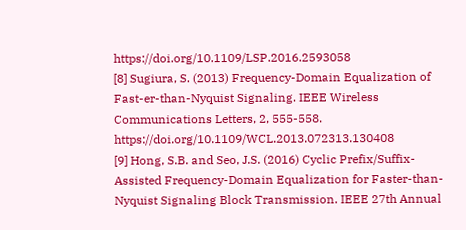https://doi.org/10.1109/LSP.2016.2593058
[8] Sugiura, S. (2013) Frequency-Domain Equalization of Fast-er-than-Nyquist Signaling. IEEE Wireless Communications Letters, 2, 555-558. https://doi.org/10.1109/WCL.2013.072313.130408
[9] Hong, S.B. and Seo, J.S. (2016) Cyclic Prefix/Suffix-Assisted Frequency-Domain Equalization for Faster-than-Nyquist Signaling Block Transmission. IEEE 27th Annual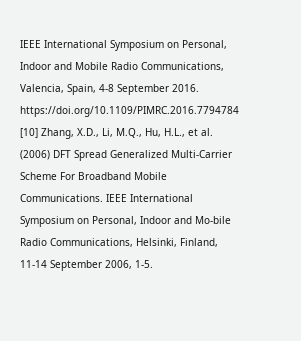IEEE International Symposium on Personal, Indoor and Mobile Radio Communications, Valencia, Spain, 4-8 September 2016. https://doi.org/10.1109/PIMRC.2016.7794784
[10] Zhang, X.D., Li, M.Q., Hu, H.L., et al. (2006) DFT Spread Generalized Multi-Carrier Scheme For Broadband Mobile Communications. IEEE International Symposium on Personal, Indoor and Mo-bile Radio Communications, Helsinki, Finland, 11-14 September 2006, 1-5.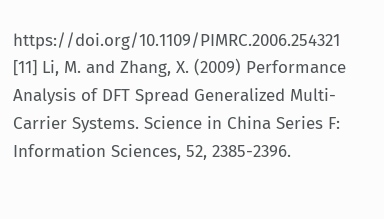https://doi.org/10.1109/PIMRC.2006.254321
[11] Li, M. and Zhang, X. (2009) Performance Analysis of DFT Spread Generalized Multi-Carrier Systems. Science in China Series F: Information Sciences, 52, 2385-2396.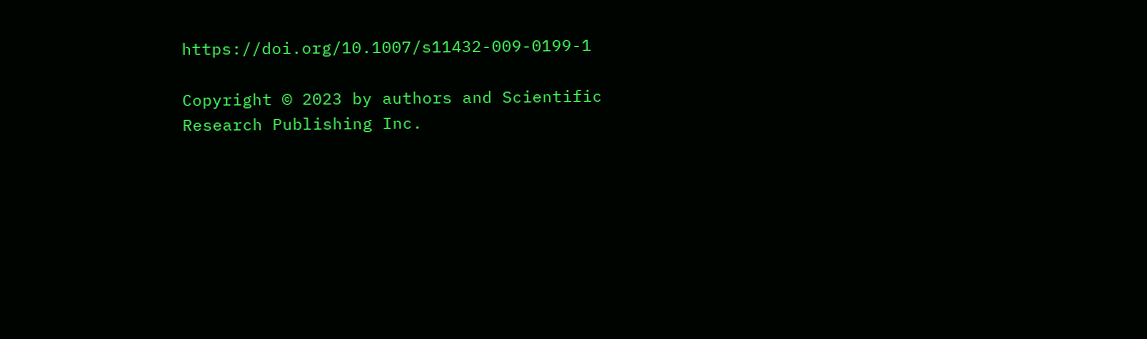https://doi.org/10.1007/s11432-009-0199-1

Copyright © 2023 by authors and Scientific Research Publishing Inc.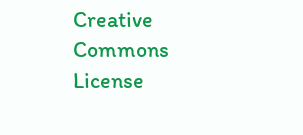Creative Commons License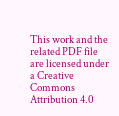This work and the related PDF file are licensed under a Creative Commons Attribution 4.0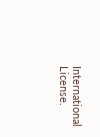International License.